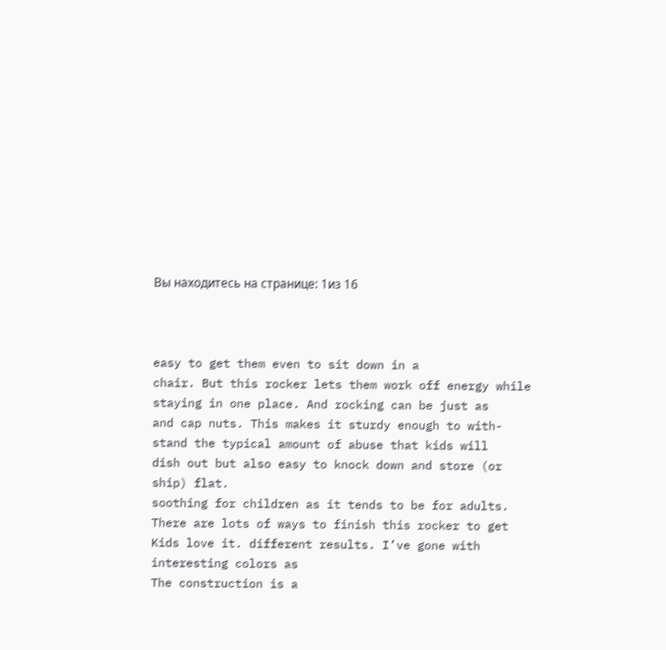Вы находитесь на странице: 1из 16



easy to get them even to sit down in a
chair. But this rocker lets them work off energy while
staying in one place. And rocking can be just as
and cap nuts. This makes it sturdy enough to with-
stand the typical amount of abuse that kids will
dish out but also easy to knock down and store (or
ship) flat.
soothing for children as it tends to be for adults. There are lots of ways to finish this rocker to get
Kids love it. different results. I’ve gone with interesting colors as
The construction is a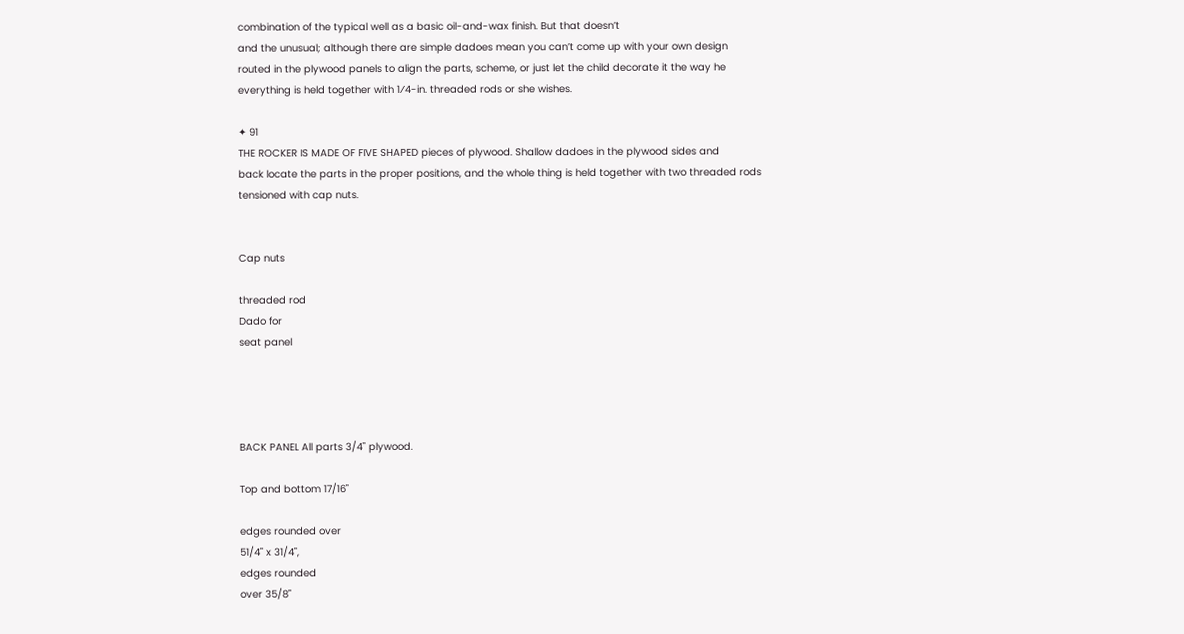combination of the typical well as a basic oil-and-wax finish. But that doesn’t
and the unusual; although there are simple dadoes mean you can’t come up with your own design
routed in the plywood panels to align the parts, scheme, or just let the child decorate it the way he
everything is held together with 1⁄4-in. threaded rods or she wishes.

✦ 91
THE ROCKER IS MADE OF FIVE SHAPED pieces of plywood. Shallow dadoes in the plywood sides and
back locate the parts in the proper positions, and the whole thing is held together with two threaded rods
tensioned with cap nuts.


Cap nuts

threaded rod
Dado for
seat panel




BACK PANEL All parts 3/4" plywood.

Top and bottom 17/16"

edges rounded over
51/4" x 31/4",
edges rounded
over 35/8"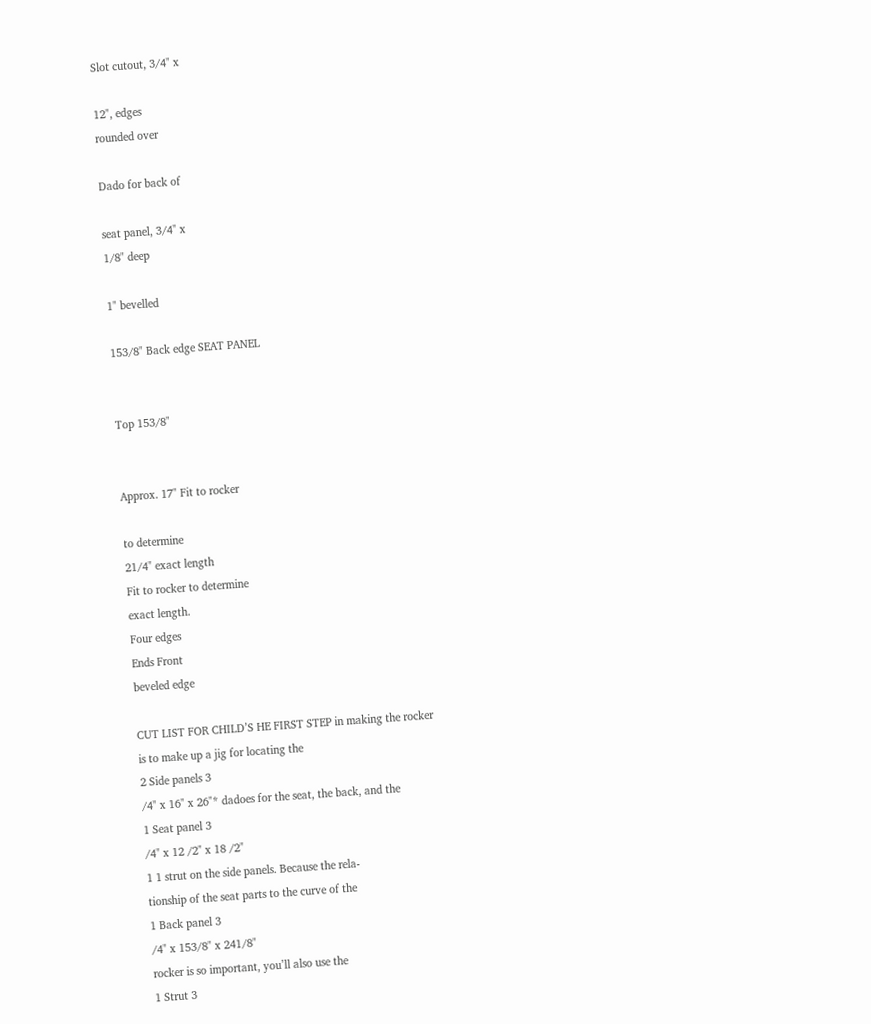Slot cutout, 3/4" x

12", edges
rounded over

Dado for back of

seat panel, 3/4" x
1/8" deep

1" bevelled

153/8" Back edge SEAT PANEL


Top 153/8"


Approx. 17" Fit to rocker

to determine
21/4" exact length
Fit to rocker to determine
exact length.
Four edges
Ends Front
beveled edge

CUT LIST FOR CHILD’S HE FIRST STEP in making the rocker
is to make up a jig for locating the
2 Side panels 3
⁄4" x 16" x 26"* dadoes for the seat, the back, and the
1 Seat panel 3
⁄4" x 12 ⁄2" x 18 ⁄2"
1 1 strut on the side panels. Because the rela-
tionship of the seat parts to the curve of the
1 Back panel 3
⁄4" x 153⁄8" x 241⁄8"
rocker is so important, you’ll also use the
1 Strut 3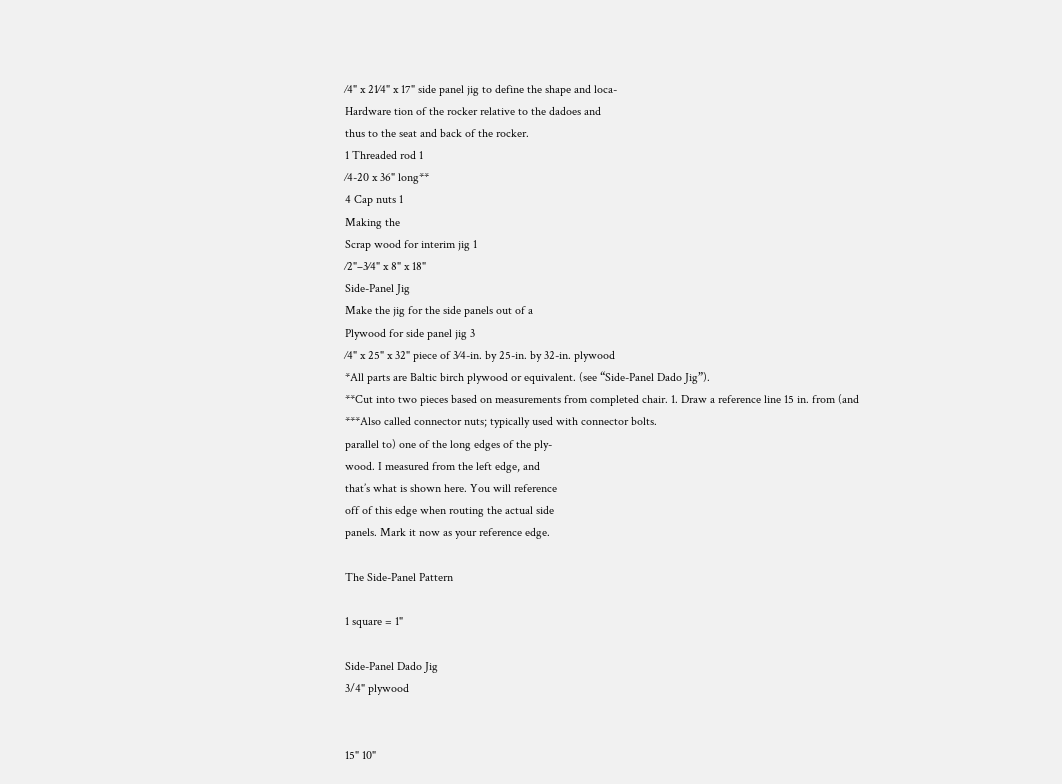⁄4" x 21⁄4" x 17" side panel jig to define the shape and loca-
Hardware tion of the rocker relative to the dadoes and
thus to the seat and back of the rocker.
1 Threaded rod 1
⁄4-20 x 36" long**
4 Cap nuts 1
Making the
Scrap wood for interim jig 1
⁄2"–3⁄4" x 8" x 18"
Side-Panel Jig
Make the jig for the side panels out of a
Plywood for side panel jig 3
⁄4" x 25" x 32" piece of 3⁄4-in. by 25-in. by 32-in. plywood
*All parts are Baltic birch plywood or equivalent. (see “Side-Panel Dado Jig”).
**Cut into two pieces based on measurements from completed chair. 1. Draw a reference line 15 in. from (and
***Also called connector nuts; typically used with connector bolts.
parallel to) one of the long edges of the ply-
wood. I measured from the left edge, and
that’s what is shown here. You will reference
off of this edge when routing the actual side
panels. Mark it now as your reference edge.

The Side-Panel Pattern

1 square = 1"

Side-Panel Dado Jig
3/4" plywood


15" 10"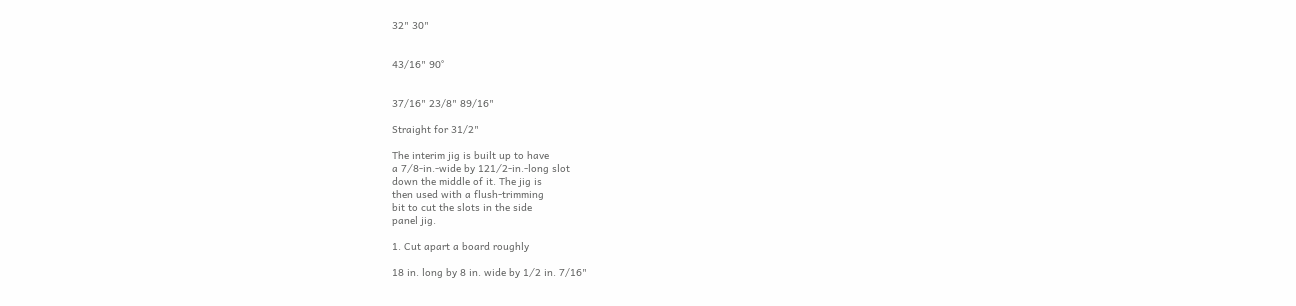32" 30"


43/16" 90°


37/16" 23/8" 89/16"

Straight for 31/2"

The interim jig is built up to have
a 7⁄8-in.-wide by 121⁄2-in.-long slot
down the middle of it. The jig is
then used with a flush-trimming
bit to cut the slots in the side
panel jig.

1. Cut apart a board roughly

18 in. long by 8 in. wide by 1⁄2 in. 7/16"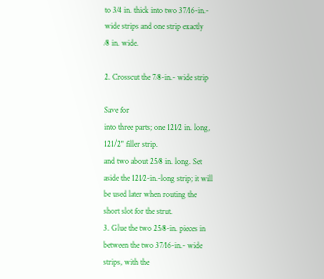to 3⁄4 in. thick into two 37⁄16-in.-
wide strips and one strip exactly
⁄8 in. wide.

2. Crosscut the 7⁄8-in.- wide strip

Save for
into three parts; one 121⁄2 in. long,
121/2" filler strip.
and two about 25⁄8 in. long. Set
aside the 121⁄2-in.-long strip; it will
be used later when routing the
short slot for the strut.
3. Glue the two 25⁄8-in. pieces in
between the two 37⁄16-in.- wide
strips, with the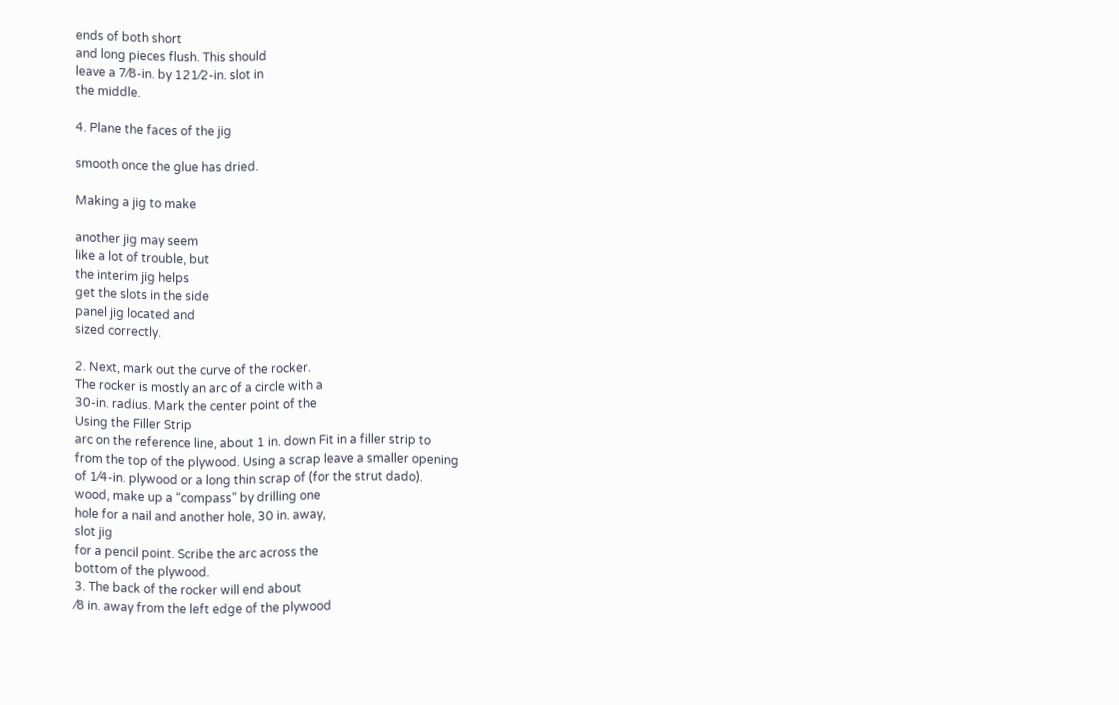ends of both short
and long pieces flush. This should
leave a 7⁄8-in. by 121⁄2-in. slot in
the middle.

4. Plane the faces of the jig

smooth once the glue has dried.

Making a jig to make

another jig may seem
like a lot of trouble, but
the interim jig helps
get the slots in the side
panel jig located and
sized correctly.

2. Next, mark out the curve of the rocker.
The rocker is mostly an arc of a circle with a
30-in. radius. Mark the center point of the
Using the Filler Strip
arc on the reference line, about 1 in. down Fit in a filler strip to
from the top of the plywood. Using a scrap leave a smaller opening
of 1⁄4-in. plywood or a long thin scrap of (for the strut dado).
wood, make up a “compass” by drilling one
hole for a nail and another hole, 30 in. away,
slot jig
for a pencil point. Scribe the arc across the
bottom of the plywood.
3. The back of the rocker will end about
⁄8 in. away from the left edge of the plywood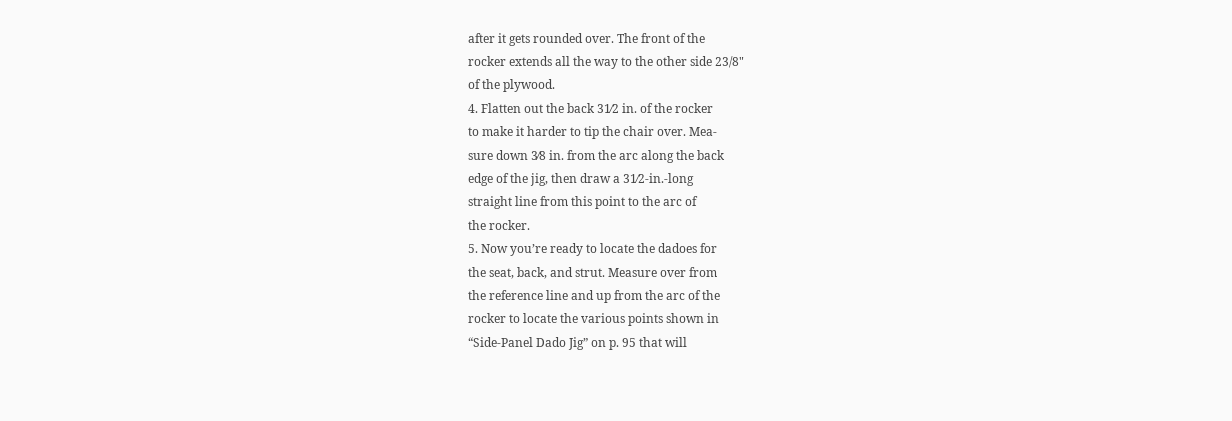after it gets rounded over. The front of the
rocker extends all the way to the other side 23/8"
of the plywood.
4. Flatten out the back 31⁄2 in. of the rocker
to make it harder to tip the chair over. Mea-
sure down 3⁄8 in. from the arc along the back
edge of the jig, then draw a 31⁄2-in.-long
straight line from this point to the arc of
the rocker.
5. Now you’re ready to locate the dadoes for
the seat, back, and strut. Measure over from
the reference line and up from the arc of the
rocker to locate the various points shown in
“Side-Panel Dado Jig” on p. 95 that will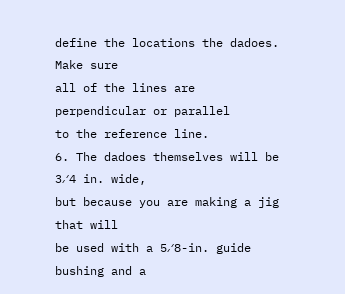define the locations the dadoes. Make sure
all of the lines are perpendicular or parallel
to the reference line.
6. The dadoes themselves will be 3⁄4 in. wide,
but because you are making a jig that will
be used with a 5⁄8-in. guide bushing and a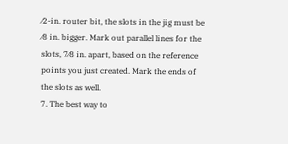⁄2-in. router bit, the slots in the jig must be
⁄8 in. bigger. Mark out parallel lines for the
slots, 7⁄8 in. apart, based on the reference
points you just created. Mark the ends of
the slots as well.
7. The best way to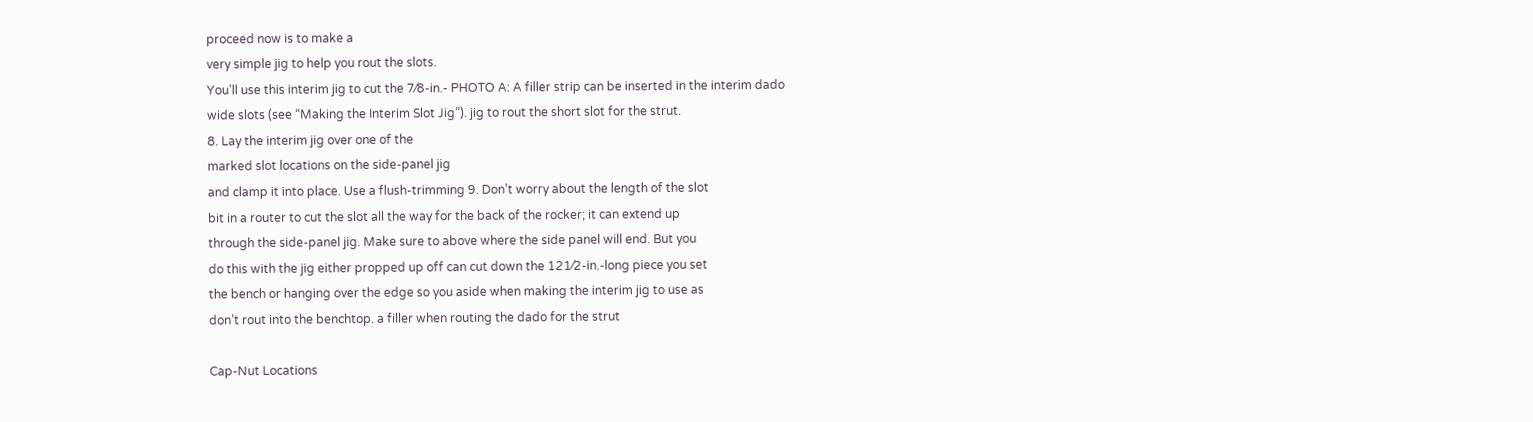proceed now is to make a
very simple jig to help you rout the slots.
You’ll use this interim jig to cut the 7⁄8-in.- PHOTO A: A filler strip can be inserted in the interim dado
wide slots (see “Making the Interim Slot Jig”). jig to rout the short slot for the strut.
8. Lay the interim jig over one of the
marked slot locations on the side-panel jig
and clamp it into place. Use a flush-trimming 9. Don’t worry about the length of the slot
bit in a router to cut the slot all the way for the back of the rocker; it can extend up
through the side-panel jig. Make sure to above where the side panel will end. But you
do this with the jig either propped up off can cut down the 121⁄2-in.-long piece you set
the bench or hanging over the edge so you aside when making the interim jig to use as
don’t rout into the benchtop. a filler when routing the dado for the strut

Cap-Nut Locations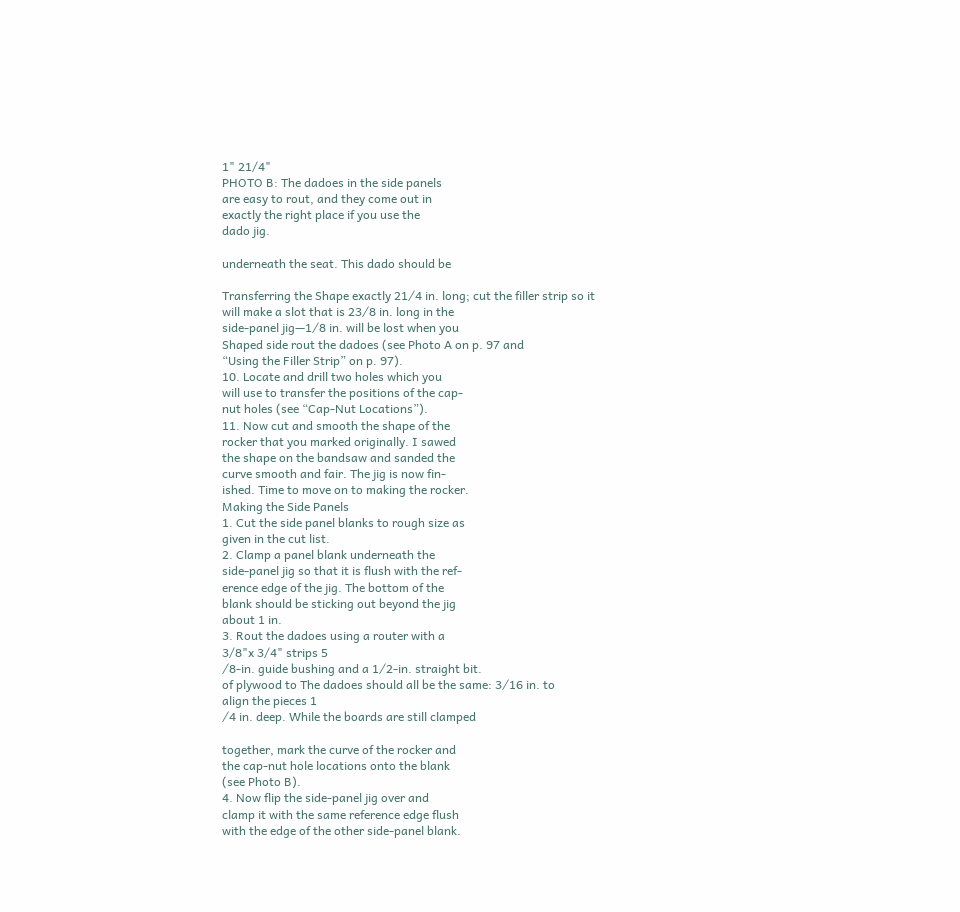1" 21/4"
PHOTO B: The dadoes in the side panels
are easy to rout, and they come out in
exactly the right place if you use the
dado jig.

underneath the seat. This dado should be

Transferring the Shape exactly 21⁄4 in. long; cut the filler strip so it
will make a slot that is 23⁄8 in. long in the
side-panel jig—1⁄8 in. will be lost when you
Shaped side rout the dadoes (see Photo A on p. 97 and
“Using the Filler Strip” on p. 97).
10. Locate and drill two holes which you
will use to transfer the positions of the cap-
nut holes (see “Cap-Nut Locations”).
11. Now cut and smooth the shape of the
rocker that you marked originally. I sawed
the shape on the bandsaw and sanded the
curve smooth and fair. The jig is now fin-
ished. Time to move on to making the rocker.
Making the Side Panels
1. Cut the side panel blanks to rough size as
given in the cut list.
2. Clamp a panel blank underneath the
side-panel jig so that it is flush with the ref-
erence edge of the jig. The bottom of the
blank should be sticking out beyond the jig
about 1 in.
3. Rout the dadoes using a router with a
3/8"x 3/4" strips 5
⁄8-in. guide bushing and a 1⁄2-in. straight bit.
of plywood to The dadoes should all be the same: 3⁄16 in. to
align the pieces 1
⁄4 in. deep. While the boards are still clamped

together, mark the curve of the rocker and
the cap-nut hole locations onto the blank
(see Photo B).
4. Now flip the side-panel jig over and
clamp it with the same reference edge flush
with the edge of the other side-panel blank.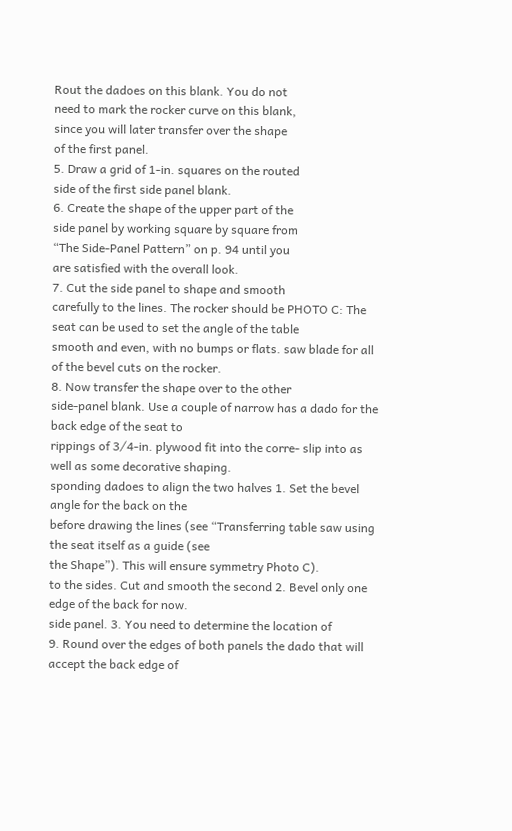Rout the dadoes on this blank. You do not
need to mark the rocker curve on this blank,
since you will later transfer over the shape
of the first panel.
5. Draw a grid of 1-in. squares on the routed
side of the first side panel blank.
6. Create the shape of the upper part of the
side panel by working square by square from
“The Side-Panel Pattern” on p. 94 until you
are satisfied with the overall look.
7. Cut the side panel to shape and smooth
carefully to the lines. The rocker should be PHOTO C: The seat can be used to set the angle of the table
smooth and even, with no bumps or flats. saw blade for all of the bevel cuts on the rocker.
8. Now transfer the shape over to the other
side-panel blank. Use a couple of narrow has a dado for the back edge of the seat to
rippings of 3⁄4-in. plywood fit into the corre- slip into as well as some decorative shaping.
sponding dadoes to align the two halves 1. Set the bevel angle for the back on the
before drawing the lines (see “Transferring table saw using the seat itself as a guide (see
the Shape”). This will ensure symmetry Photo C).
to the sides. Cut and smooth the second 2. Bevel only one edge of the back for now.
side panel. 3. You need to determine the location of
9. Round over the edges of both panels the dado that will accept the back edge of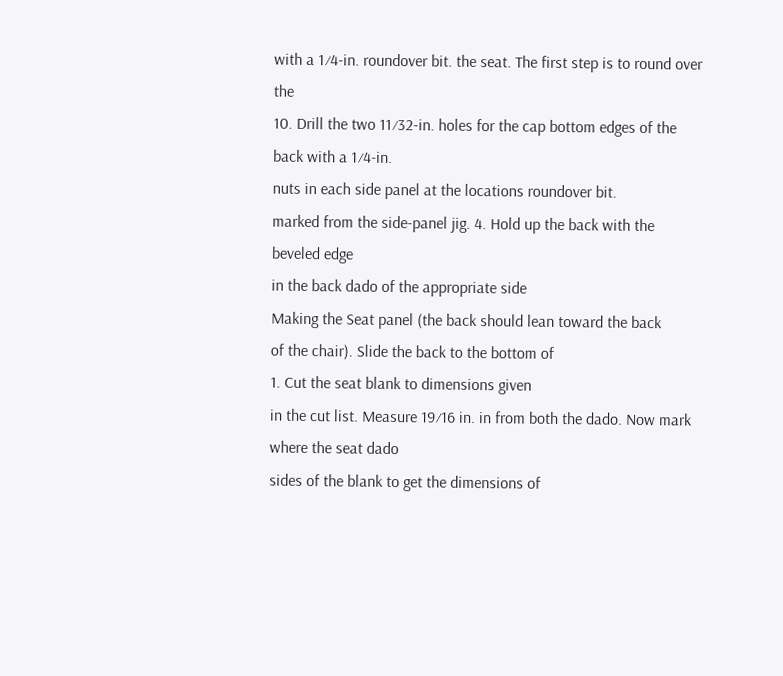with a 1⁄4-in. roundover bit. the seat. The first step is to round over the
10. Drill the two 11⁄32-in. holes for the cap bottom edges of the back with a 1⁄4-in.
nuts in each side panel at the locations roundover bit.
marked from the side-panel jig. 4. Hold up the back with the beveled edge
in the back dado of the appropriate side
Making the Seat panel (the back should lean toward the back
of the chair). Slide the back to the bottom of
1. Cut the seat blank to dimensions given
in the cut list. Measure 19⁄16 in. in from both the dado. Now mark where the seat dado
sides of the blank to get the dimensions of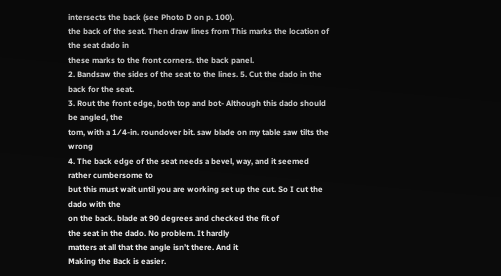intersects the back (see Photo D on p. 100).
the back of the seat. Then draw lines from This marks the location of the seat dado in
these marks to the front corners. the back panel.
2. Bandsaw the sides of the seat to the lines. 5. Cut the dado in the back for the seat.
3. Rout the front edge, both top and bot- Although this dado should be angled, the
tom, with a 1⁄4-in. roundover bit. saw blade on my table saw tilts the wrong
4. The back edge of the seat needs a bevel, way, and it seemed rather cumbersome to
but this must wait until you are working set up the cut. So I cut the dado with the
on the back. blade at 90 degrees and checked the fit of
the seat in the dado. No problem. It hardly
matters at all that the angle isn’t there. And it
Making the Back is easier.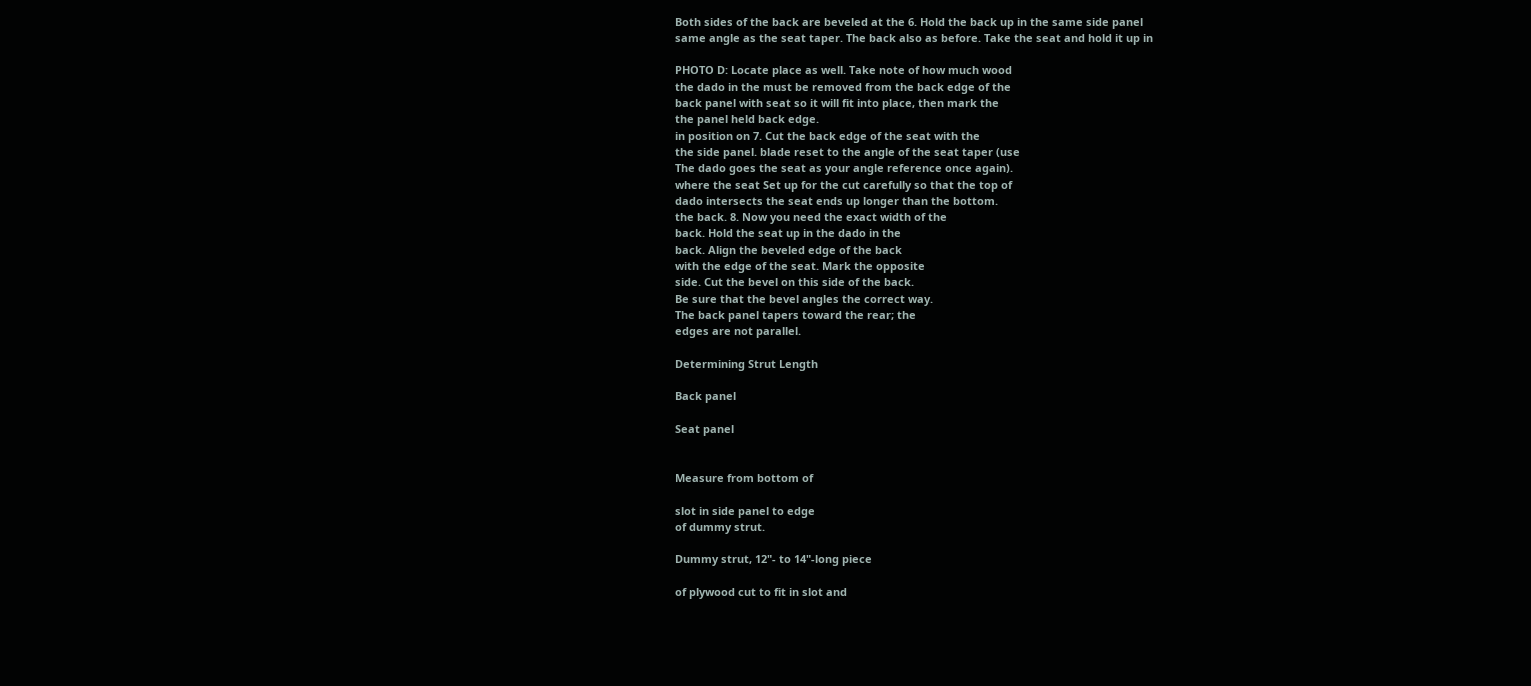Both sides of the back are beveled at the 6. Hold the back up in the same side panel
same angle as the seat taper. The back also as before. Take the seat and hold it up in

PHOTO D: Locate place as well. Take note of how much wood
the dado in the must be removed from the back edge of the
back panel with seat so it will fit into place, then mark the
the panel held back edge.
in position on 7. Cut the back edge of the seat with the
the side panel. blade reset to the angle of the seat taper (use
The dado goes the seat as your angle reference once again).
where the seat Set up for the cut carefully so that the top of
dado intersects the seat ends up longer than the bottom.
the back. 8. Now you need the exact width of the
back. Hold the seat up in the dado in the
back. Align the beveled edge of the back
with the edge of the seat. Mark the opposite
side. Cut the bevel on this side of the back.
Be sure that the bevel angles the correct way.
The back panel tapers toward the rear; the
edges are not parallel.

Determining Strut Length

Back panel

Seat panel


Measure from bottom of

slot in side panel to edge
of dummy strut.

Dummy strut, 12"- to 14"-long piece

of plywood cut to fit in slot and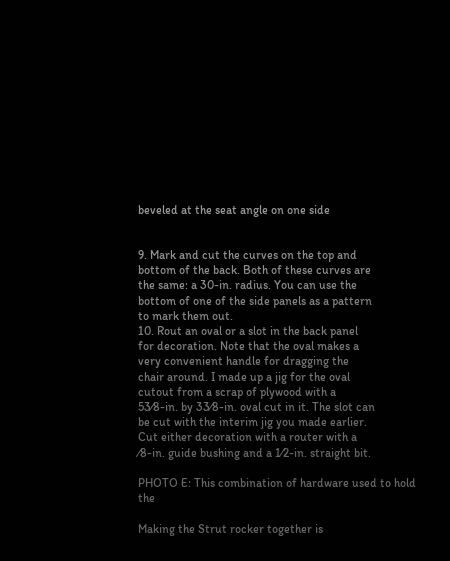beveled at the seat angle on one side


9. Mark and cut the curves on the top and
bottom of the back. Both of these curves are
the same: a 30-in. radius. You can use the
bottom of one of the side panels as a pattern
to mark them out.
10. Rout an oval or a slot in the back panel
for decoration. Note that the oval makes a
very convenient handle for dragging the
chair around. I made up a jig for the oval
cutout from a scrap of plywood with a
53⁄8-in. by 33⁄8-in. oval cut in it. The slot can
be cut with the interim jig you made earlier.
Cut either decoration with a router with a
⁄8-in. guide bushing and a 1⁄2-in. straight bit.

PHOTO E: This combination of hardware used to hold the

Making the Strut rocker together is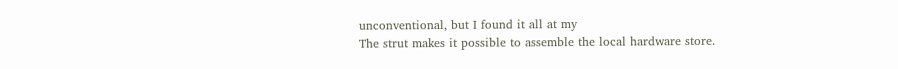unconventional, but I found it all at my
The strut makes it possible to assemble the local hardware store.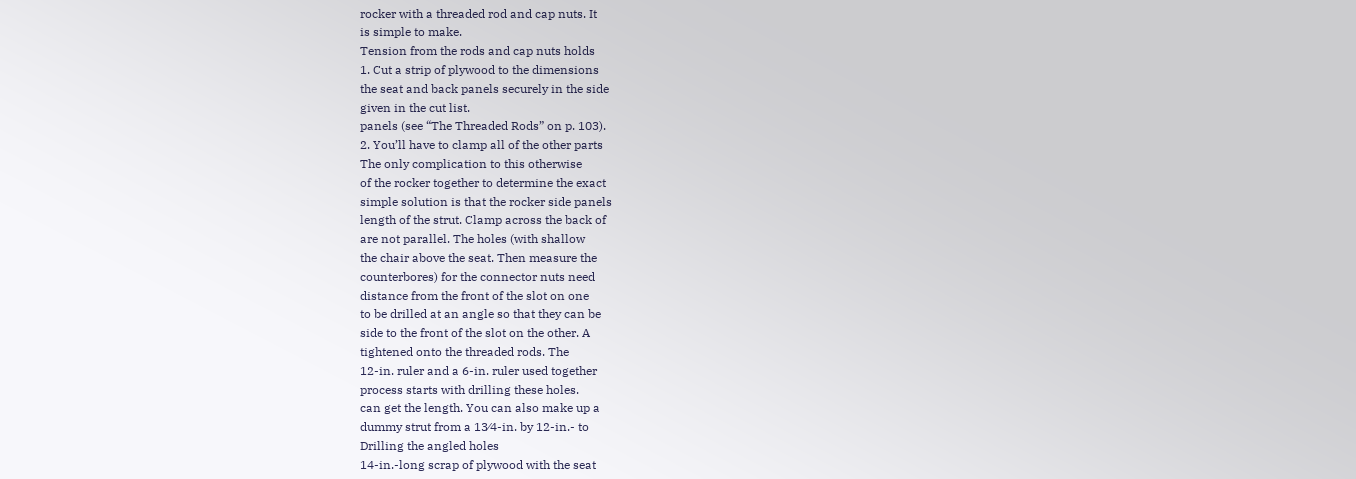rocker with a threaded rod and cap nuts. It
is simple to make.
Tension from the rods and cap nuts holds
1. Cut a strip of plywood to the dimensions
the seat and back panels securely in the side
given in the cut list.
panels (see “The Threaded Rods” on p. 103).
2. You’ll have to clamp all of the other parts
The only complication to this otherwise
of the rocker together to determine the exact
simple solution is that the rocker side panels
length of the strut. Clamp across the back of
are not parallel. The holes (with shallow
the chair above the seat. Then measure the
counterbores) for the connector nuts need
distance from the front of the slot on one
to be drilled at an angle so that they can be
side to the front of the slot on the other. A
tightened onto the threaded rods. The
12-in. ruler and a 6-in. ruler used together
process starts with drilling these holes.
can get the length. You can also make up a
dummy strut from a 13⁄4-in. by 12-in.- to
Drilling the angled holes
14-in.-long scrap of plywood with the seat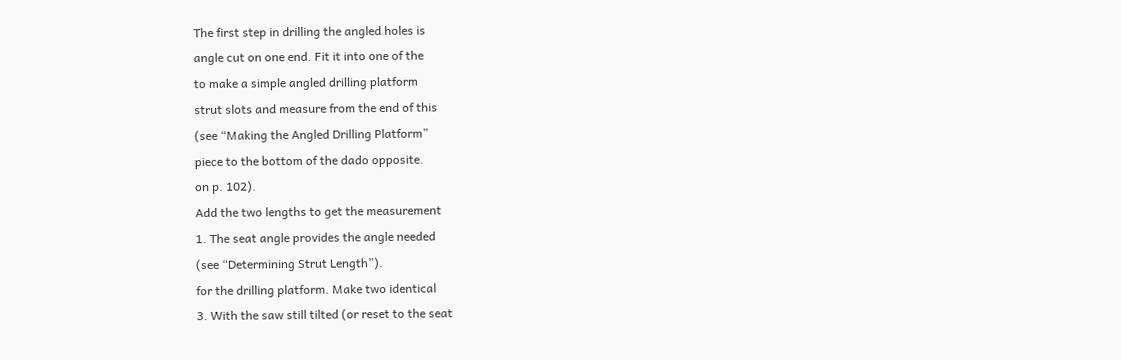The first step in drilling the angled holes is
angle cut on one end. Fit it into one of the
to make a simple angled drilling platform
strut slots and measure from the end of this
(see “Making the Angled Drilling Platform”
piece to the bottom of the dado opposite.
on p. 102).
Add the two lengths to get the measurement
1. The seat angle provides the angle needed
(see “Determining Strut Length”).
for the drilling platform. Make two identical
3. With the saw still tilted (or reset to the seat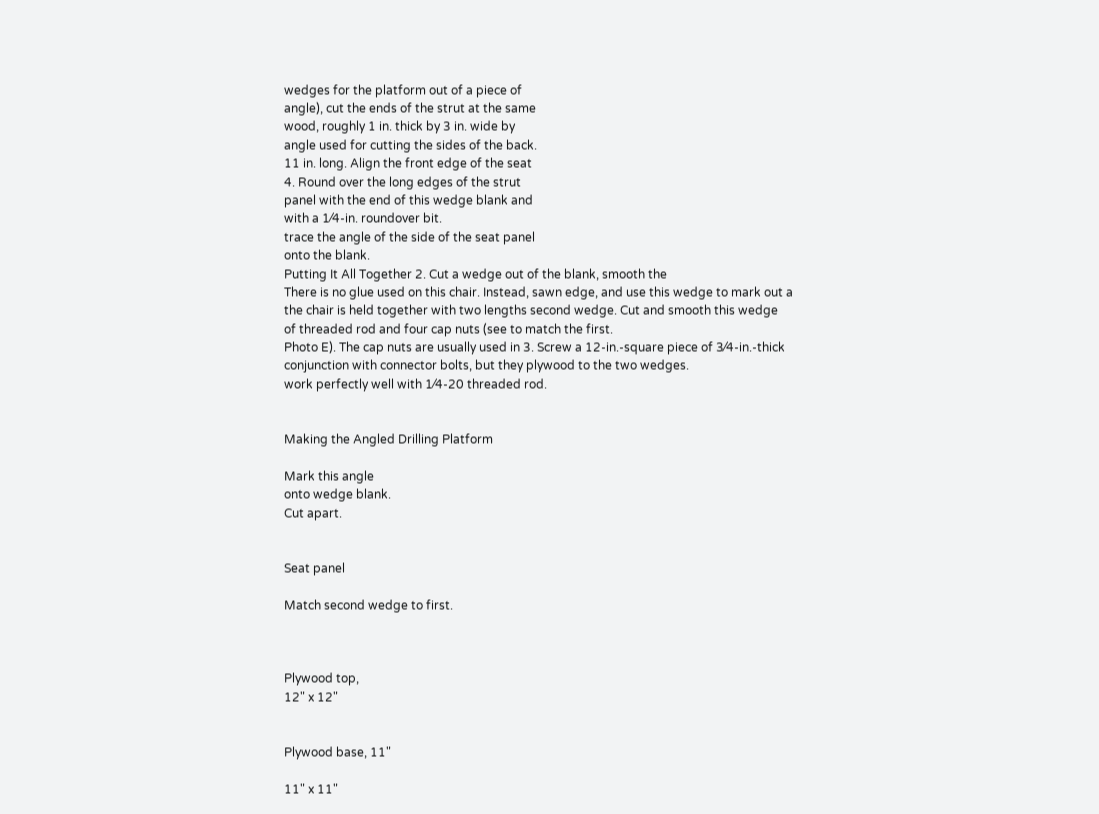wedges for the platform out of a piece of
angle), cut the ends of the strut at the same
wood, roughly 1 in. thick by 3 in. wide by
angle used for cutting the sides of the back.
11 in. long. Align the front edge of the seat
4. Round over the long edges of the strut
panel with the end of this wedge blank and
with a 1⁄4-in. roundover bit.
trace the angle of the side of the seat panel
onto the blank.
Putting It All Together 2. Cut a wedge out of the blank, smooth the
There is no glue used on this chair. Instead, sawn edge, and use this wedge to mark out a
the chair is held together with two lengths second wedge. Cut and smooth this wedge
of threaded rod and four cap nuts (see to match the first.
Photo E). The cap nuts are usually used in 3. Screw a 12-in.-square piece of 3⁄4-in.-thick
conjunction with connector bolts, but they plywood to the two wedges.
work perfectly well with 1⁄4-20 threaded rod.


Making the Angled Drilling Platform

Mark this angle
onto wedge blank.
Cut apart.


Seat panel

Match second wedge to first.



Plywood top,
12" x 12"


Plywood base, 11"

11" x 11"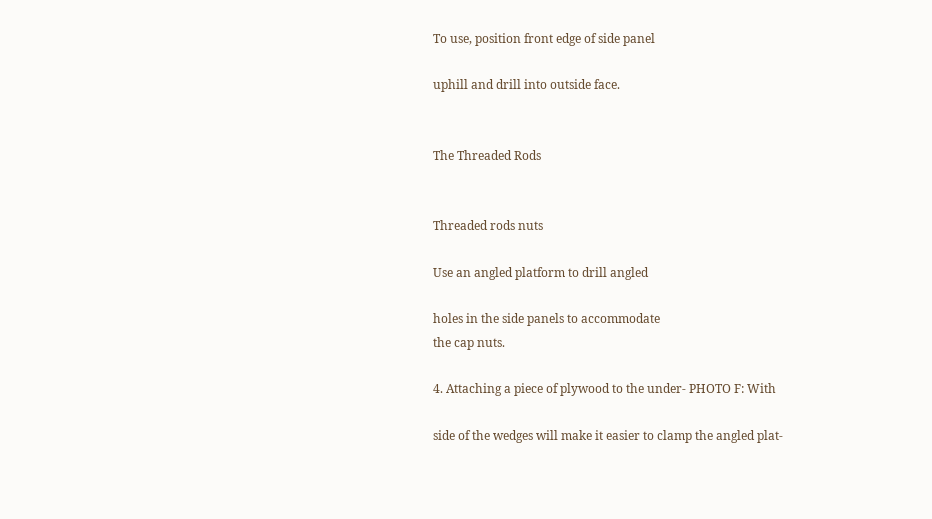To use, position front edge of side panel

uphill and drill into outside face.


The Threaded Rods


Threaded rods nuts

Use an angled platform to drill angled

holes in the side panels to accommodate
the cap nuts.

4. Attaching a piece of plywood to the under- PHOTO F: With

side of the wedges will make it easier to clamp the angled plat-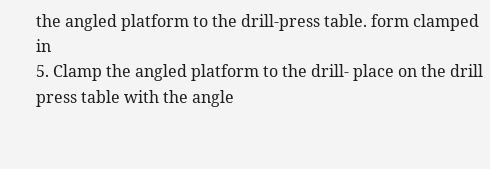the angled platform to the drill-press table. form clamped in
5. Clamp the angled platform to the drill- place on the drill
press table with the angle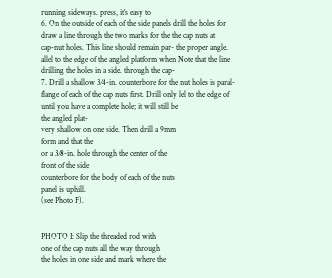running sideways. press, it’s easy to
6. On the outside of each of the side panels drill the holes for
draw a line through the two marks for the the cap nuts at
cap-nut holes. This line should remain par- the proper angle.
allel to the edge of the angled platform when Note that the line
drilling the holes in a side. through the cap-
7. Drill a shallow 3⁄4-in. counterbore for the nut holes is paral-
flange of each of the cap nuts first. Drill only lel to the edge of
until you have a complete hole; it will still be
the angled plat-
very shallow on one side. Then drill a 9mm
form and that the
or a 3⁄8-in. hole through the center of the
front of the side
counterbore for the body of each of the nuts
panel is uphill.
(see Photo F).


PHOTO I: Slip the threaded rod with
one of the cap nuts all the way through
the holes in one side and mark where the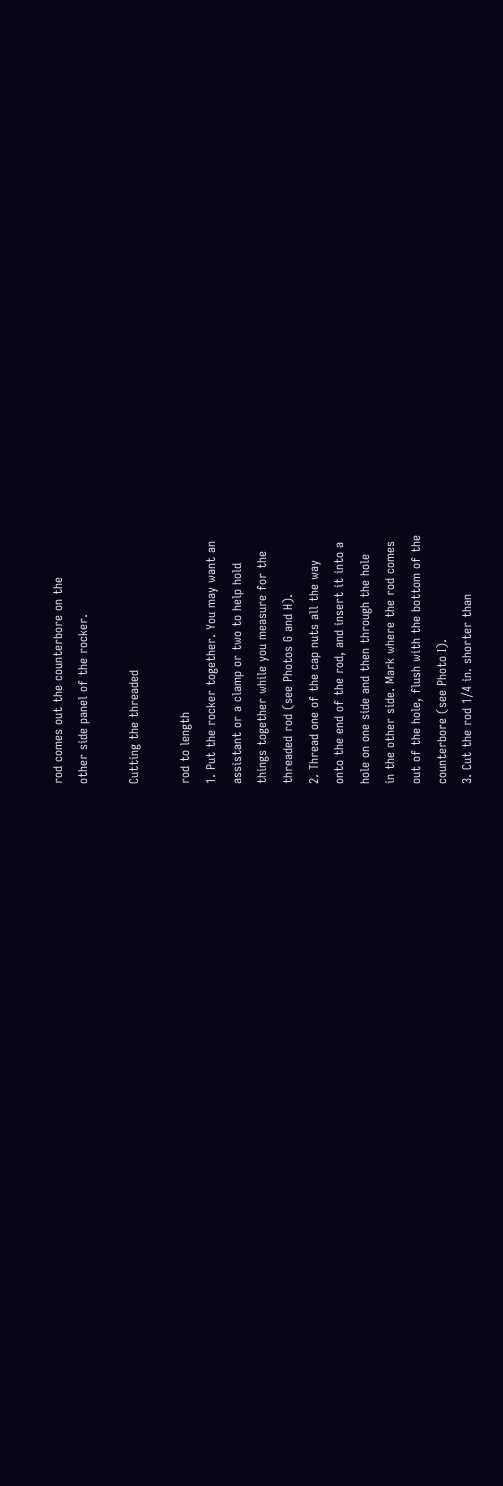rod comes out the counterbore on the
other side panel of the rocker.

Cutting the threaded

rod to length
1. Put the rocker together. You may want an
assistant or a clamp or two to help hold
things together while you measure for the
threaded rod (see Photos G and H).
2. Thread one of the cap nuts all the way
onto the end of the rod, and insert it into a
hole on one side and then through the hole
in the other side. Mark where the rod comes
out of the hole, flush with the bottom of the
counterbore (see Photo I).
3. Cut the rod 1⁄4 in. shorter than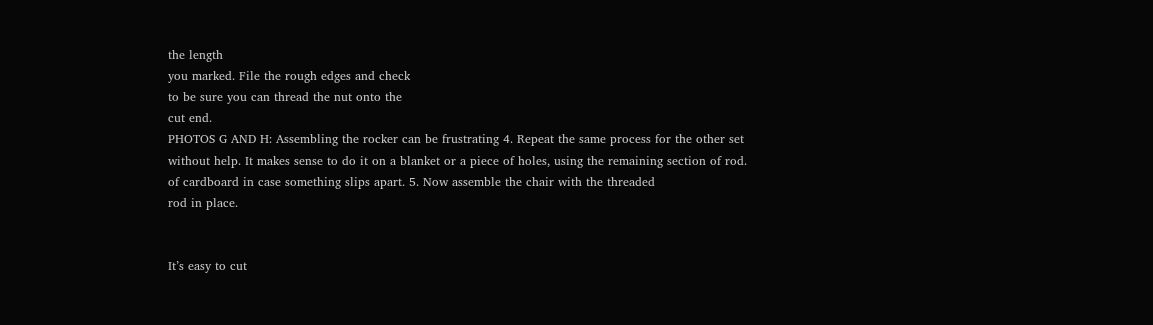the length
you marked. File the rough edges and check
to be sure you can thread the nut onto the
cut end.
PHOTOS G AND H: Assembling the rocker can be frustrating 4. Repeat the same process for the other set
without help. It makes sense to do it on a blanket or a piece of holes, using the remaining section of rod.
of cardboard in case something slips apart. 5. Now assemble the chair with the threaded
rod in place.


It’s easy to cut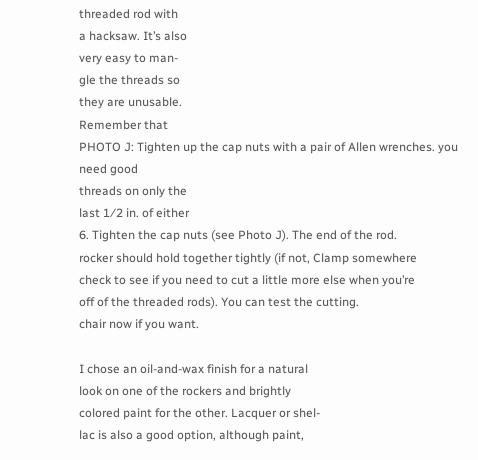threaded rod with
a hacksaw. It’s also
very easy to man-
gle the threads so
they are unusable.
Remember that
PHOTO J: Tighten up the cap nuts with a pair of Allen wrenches. you need good
threads on only the
last 1⁄2 in. of either
6. Tighten the cap nuts (see Photo J). The end of the rod.
rocker should hold together tightly (if not, Clamp somewhere
check to see if you need to cut a little more else when you’re
off of the threaded rods). You can test the cutting.
chair now if you want.

I chose an oil-and-wax finish for a natural
look on one of the rockers and brightly
colored paint for the other. Lacquer or shel-
lac is also a good option, although paint,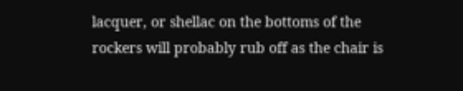lacquer, or shellac on the bottoms of the
rockers will probably rub off as the chair is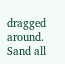dragged around. Sand all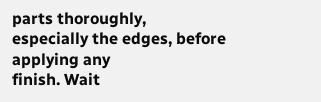parts thoroughly,
especially the edges, before applying any
finish. Wait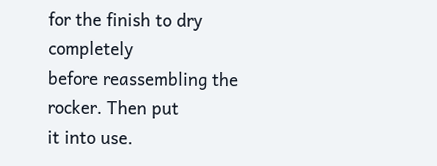for the finish to dry completely
before reassembling the rocker. Then put
it into use.